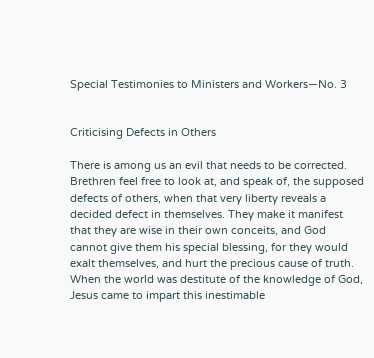Special Testimonies to Ministers and Workers—No. 3


Criticising Defects in Others

There is among us an evil that needs to be corrected. Brethren feel free to look at, and speak of, the supposed defects of others, when that very liberty reveals a decided defect in themselves. They make it manifest that they are wise in their own conceits, and God cannot give them his special blessing, for they would exalt themselves, and hurt the precious cause of truth. When the world was destitute of the knowledge of God, Jesus came to impart this inestimable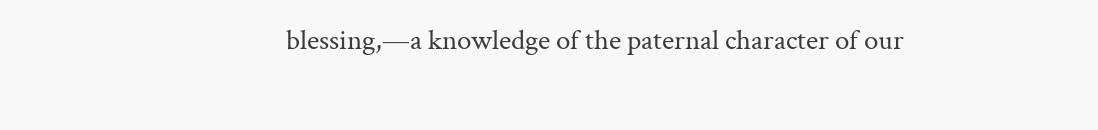blessing,—a knowledge of the paternal character of our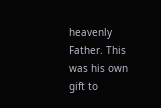heavenly Father. This was his own gift to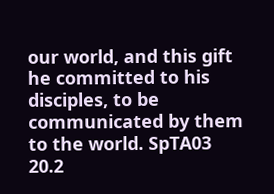our world, and this gift he committed to his disciples, to be communicated by them to the world. SpTA03 20.2